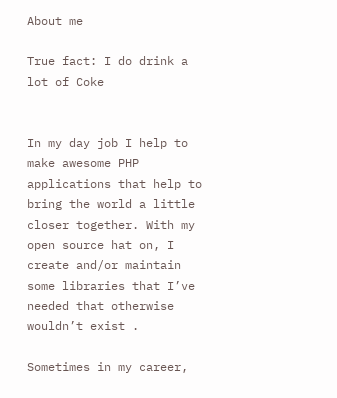About me

True fact: I do drink a lot of Coke


In my day job I help to make awesome PHP applications that help to bring the world a little closer together. With my open source hat on, I create and/or maintain some libraries that I’ve needed that otherwise wouldn’t exist .

Sometimes in my career,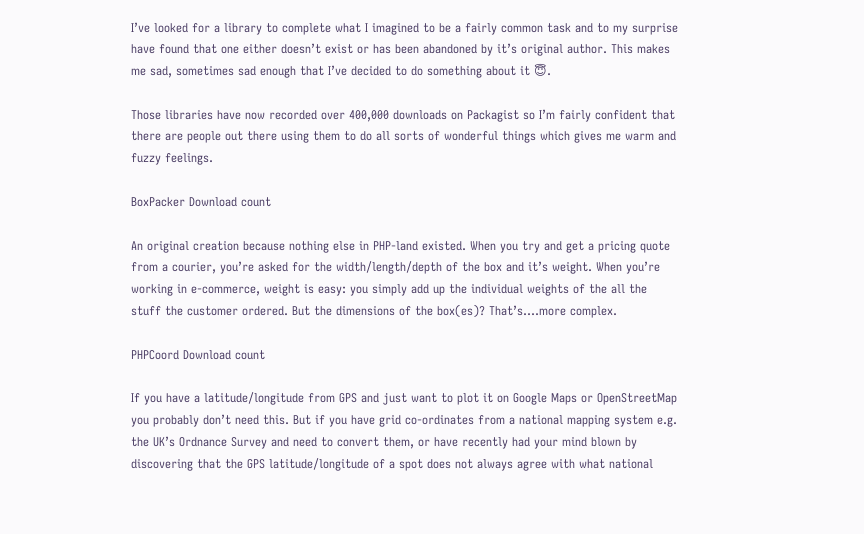I’ve looked for a library to complete what I imagined to be a fairly common task and to my surprise have found that one either doesn’t exist or has been abandoned by it’s original author. This makes me sad, sometimes sad enough that I’ve decided to do something about it 😇.

Those libraries have now recorded over 400,000 downloads on Packagist so I’m fairly confident that there are people out there using them to do all sorts of wonderful things which gives me warm and fuzzy feelings.

BoxPacker Download count

An original creation because nothing else in PHP-land existed. When you try and get a pricing quote from a courier, you’re asked for the width/length/depth of the box and it’s weight. When you’re working in e-commerce, weight is easy: you simply add up the individual weights of the all the stuff the customer ordered. But the dimensions of the box(es)? That’s….more complex.

PHPCoord Download count

If you have a latitude/longitude from GPS and just want to plot it on Google Maps or OpenStreetMap you probably don’t need this. But if you have grid co-ordinates from a national mapping system e.g. the UK’s Ordnance Survey and need to convert them, or have recently had your mind blown by discovering that the GPS latitude/longitude of a spot does not always agree with what national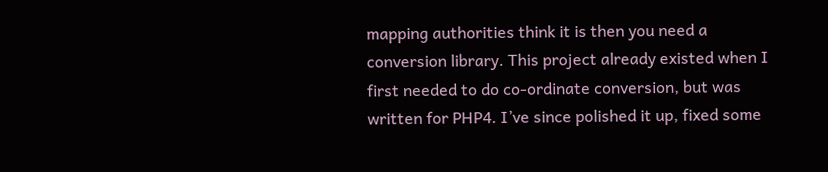mapping authorities think it is then you need a conversion library. This project already existed when I first needed to do co-ordinate conversion, but was written for PHP4. I’ve since polished it up, fixed some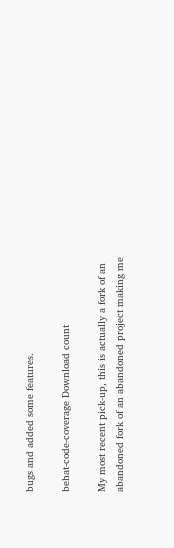bugs and added some features.

behat-code-coverage Download count

My most recent pick-up, this is actually a fork of an abandoned fork of an abandoned project making me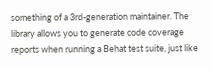something of a 3rd-generation maintainer. The library allows you to generate code coverage reports when running a Behat test suite, just like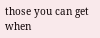those you can get when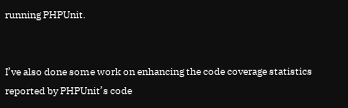running PHPUnit.


I’ve also done some work on enhancing the code coverage statistics reported by PHPUnit’s code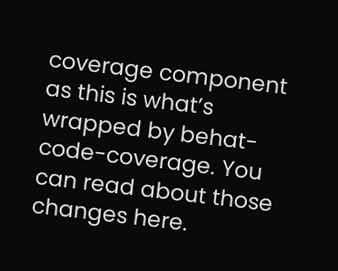coverage component as this is what’s wrapped by behat-code-coverage. You can read about those changes here.